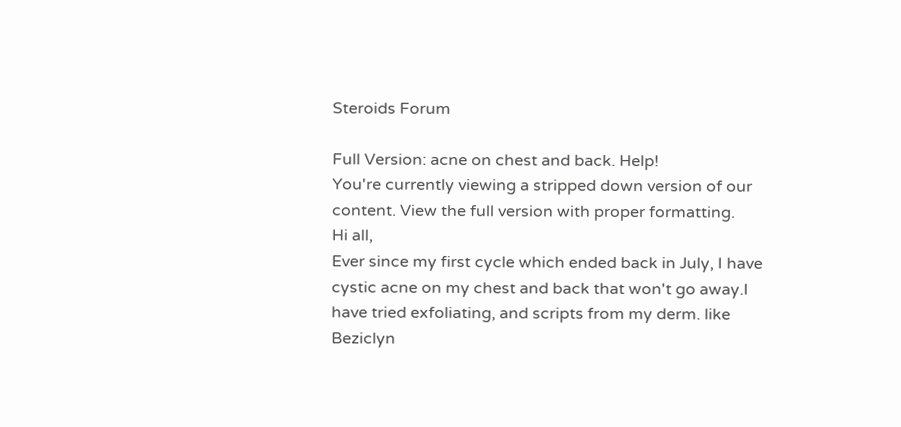Steroids Forum

Full Version: acne on chest and back. Help!
You're currently viewing a stripped down version of our content. View the full version with proper formatting.
Hi all,
Ever since my first cycle which ended back in July, I have cystic acne on my chest and back that won't go away.I have tried exfoliating, and scripts from my derm. like Beziclyn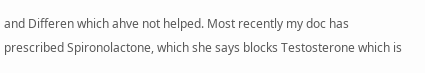and Differen which ahve not helped. Most recently my doc has prescribed Spironolactone, which she says blocks Testosterone which is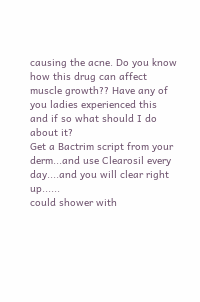causing the acne. Do you know how this drug can affect muscle growth?? Have any of you ladies experienced this and if so what should I do about it?
Get a Bactrim script from your derm...and use Clearosil every day....and you will clear right up......
could shower with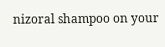nizoral shampoo on your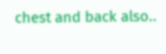chest and back also..